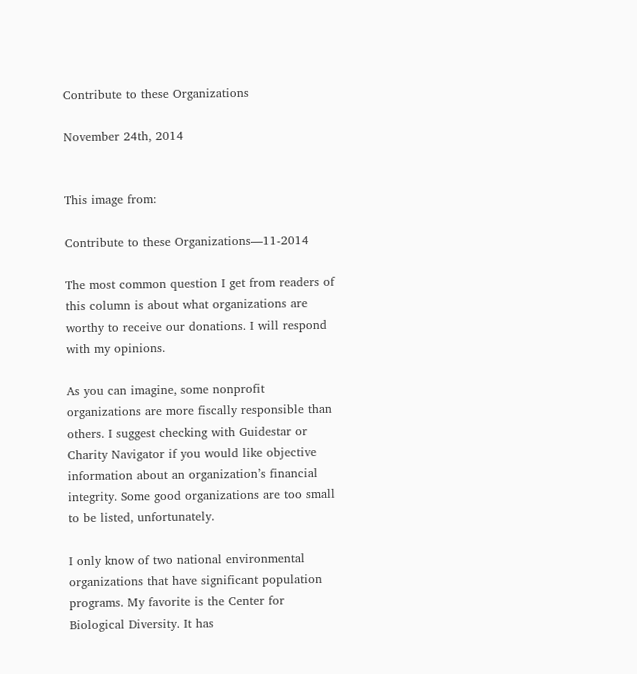Contribute to these Organizations

November 24th, 2014


This image from:

Contribute to these Organizations—11-2014

The most common question I get from readers of this column is about what organizations are worthy to receive our donations. I will respond with my opinions.

As you can imagine, some nonprofit organizations are more fiscally responsible than others. I suggest checking with Guidestar or Charity Navigator if you would like objective information about an organization’s financial integrity. Some good organizations are too small to be listed, unfortunately.

I only know of two national environmental organizations that have significant population programs. My favorite is the Center for Biological Diversity. It has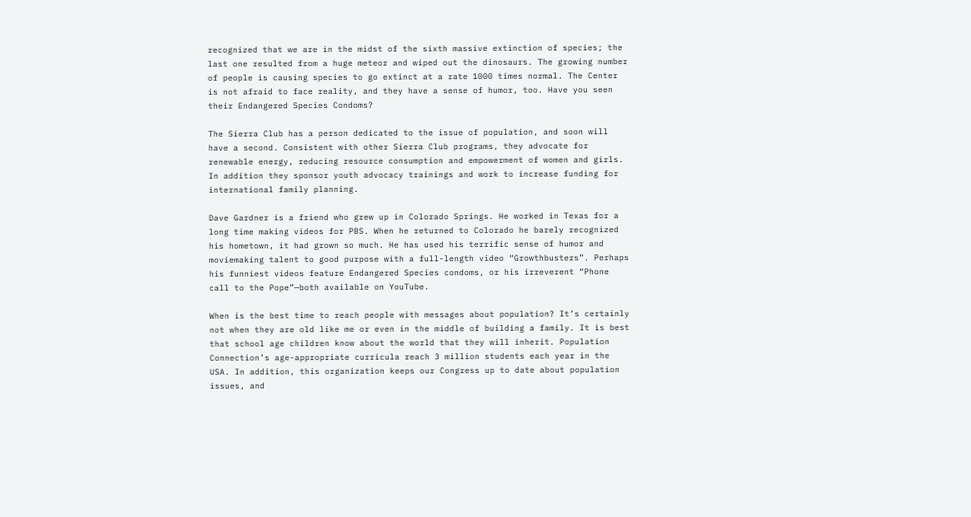recognized that we are in the midst of the sixth massive extinction of species; the last one resulted from a huge meteor and wiped out the dinosaurs. The growing number of people is causing species to go extinct at a rate 1000 times normal. The Center is not afraid to face reality, and they have a sense of humor, too. Have you seen their Endangered Species Condoms?

The Sierra Club has a person dedicated to the issue of population, and soon will have a second. Consistent with other Sierra Club programs, they advocate for renewable energy, reducing resource consumption and empowerment of women and girls. In addition they sponsor youth advocacy trainings and work to increase funding for international family planning.

Dave Gardner is a friend who grew up in Colorado Springs. He worked in Texas for a long time making videos for PBS. When he returned to Colorado he barely recognized his hometown, it had grown so much. He has used his terrific sense of humor and moviemaking talent to good purpose with a full-length video “Growthbusters”. Perhaps his funniest videos feature Endangered Species condoms, or his irreverent “Phone call to the Pope”—both available on YouTube.

When is the best time to reach people with messages about population? It’s certainly not when they are old like me or even in the middle of building a family. It is best that school age children know about the world that they will inherit. Population Connection’s age-appropriate curricula reach 3 million students each year in the USA. In addition, this organization keeps our Congress up to date about population issues, and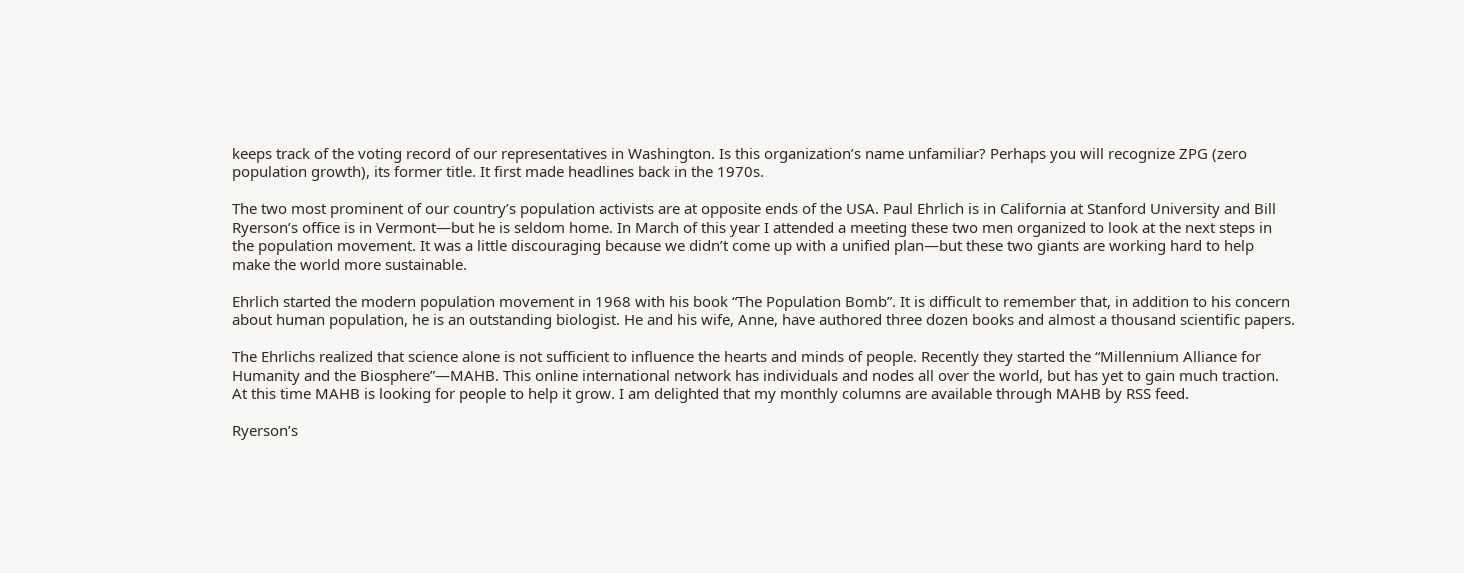keeps track of the voting record of our representatives in Washington. Is this organization’s name unfamiliar? Perhaps you will recognize ZPG (zero population growth), its former title. It first made headlines back in the 1970s.

The two most prominent of our country’s population activists are at opposite ends of the USA. Paul Ehrlich is in California at Stanford University and Bill Ryerson’s office is in Vermont—but he is seldom home. In March of this year I attended a meeting these two men organized to look at the next steps in the population movement. It was a little discouraging because we didn’t come up with a unified plan—but these two giants are working hard to help make the world more sustainable.

Ehrlich started the modern population movement in 1968 with his book “The Population Bomb”. It is difficult to remember that, in addition to his concern about human population, he is an outstanding biologist. He and his wife, Anne, have authored three dozen books and almost a thousand scientific papers.

The Ehrlichs realized that science alone is not sufficient to influence the hearts and minds of people. Recently they started the “Millennium Alliance for Humanity and the Biosphere”—MAHB. This online international network has individuals and nodes all over the world, but has yet to gain much traction. At this time MAHB is looking for people to help it grow. I am delighted that my monthly columns are available through MAHB by RSS feed.

Ryerson’s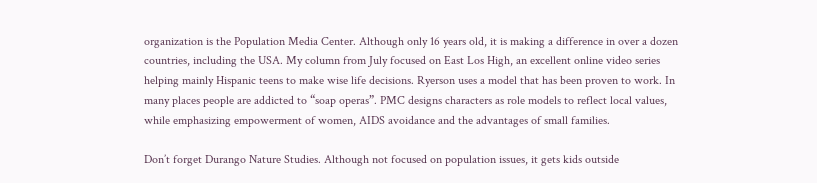organization is the Population Media Center. Although only 16 years old, it is making a difference in over a dozen countries, including the USA. My column from July focused on East Los High, an excellent online video series helping mainly Hispanic teens to make wise life decisions. Ryerson uses a model that has been proven to work. In many places people are addicted to “soap operas”. PMC designs characters as role models to reflect local values, while emphasizing empowerment of women, AIDS avoidance and the advantages of small families.

Don’t forget Durango Nature Studies. Although not focused on population issues, it gets kids outside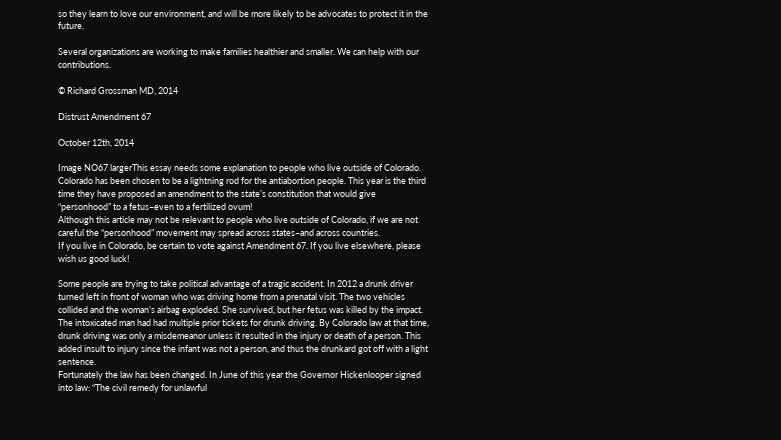so they learn to love our environment, and will be more likely to be advocates to protect it in the future.

Several organizations are working to make families healthier and smaller. We can help with our contributions.

© Richard Grossman MD, 2014

Distrust Amendment 67

October 12th, 2014

Image NO67 largerThis essay needs some explanation to people who live outside of Colorado. Colorado has been chosen to be a lightning rod for the antiabortion people. This year is the third time they have proposed an amendment to the state’s constitution that would give “personhood” to a fetus–even to a fertilized ovum!
Although this article may not be relevant to people who live outside of Colorado, if we are not careful the “personhood” movement may spread across states–and across countries.
If you live in Colorado, be certain to vote against Amendment 67. If you live elsewhere, please wish us good luck!

Some people are trying to take political advantage of a tragic accident. In 2012 a drunk driver turned left in front of woman who was driving home from a prenatal visit. The two vehicles collided and the woman’s airbag exploded. She survived, but her fetus was killed by the impact.
The intoxicated man had had multiple prior tickets for drunk driving. By Colorado law at that time, drunk driving was only a misdemeanor unless it resulted in the injury or death of a person. This added insult to injury since the infant was not a person, and thus the drunkard got off with a light sentence.
Fortunately the law has been changed. In June of this year the Governor Hickenlooper signed into law: “The civil remedy for unlawful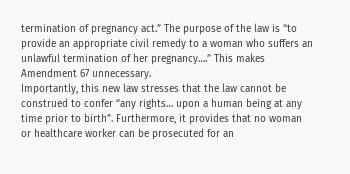termination of pregnancy act.” The purpose of the law is “to provide an appropriate civil remedy to a woman who suffers an unlawful termination of her pregnancy….” This makes Amendment 67 unnecessary.
Importantly, this new law stresses that the law cannot be construed to confer “any rights… upon a human being at any time prior to birth”. Furthermore, it provides that no woman or healthcare worker can be prosecuted for an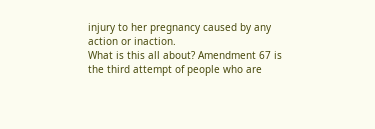injury to her pregnancy caused by any action or inaction.
What is this all about? Amendment 67 is the third attempt of people who are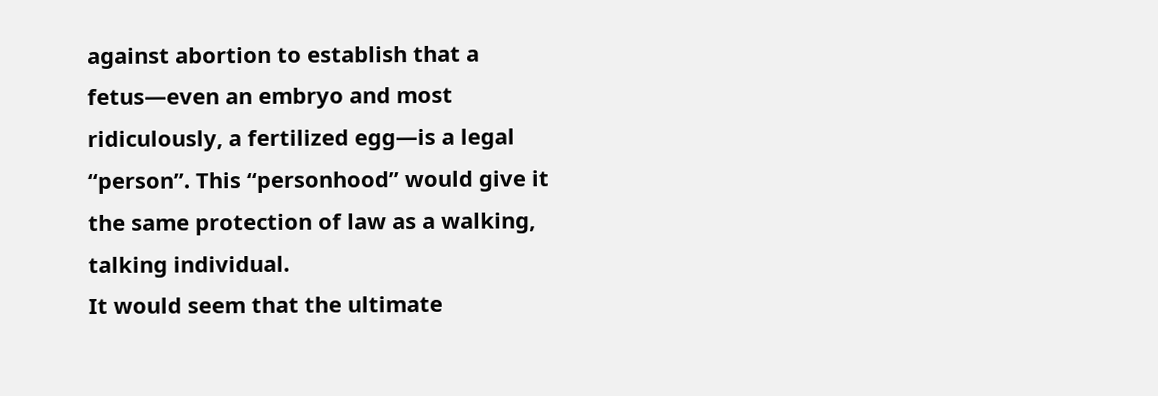against abortion to establish that a fetus—even an embryo and most ridiculously, a fertilized egg—is a legal “person”. This “personhood” would give it the same protection of law as a walking, talking individual.
It would seem that the ultimate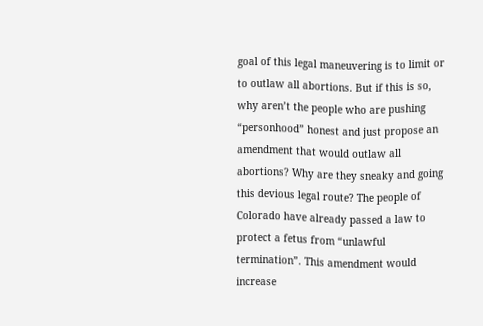goal of this legal maneuvering is to limit or to outlaw all abortions. But if this is so, why aren’t the people who are pushing “personhood” honest and just propose an amendment that would outlaw all abortions? Why are they sneaky and going this devious legal route? The people of Colorado have already passed a law to protect a fetus from “unlawful termination”. This amendment would increase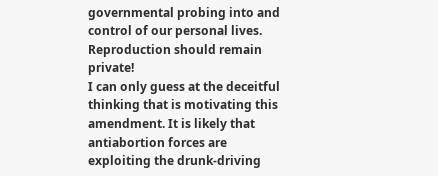governmental probing into and control of our personal lives. Reproduction should remain private!
I can only guess at the deceitful thinking that is motivating this amendment. It is likely that antiabortion forces are exploiting the drunk-driving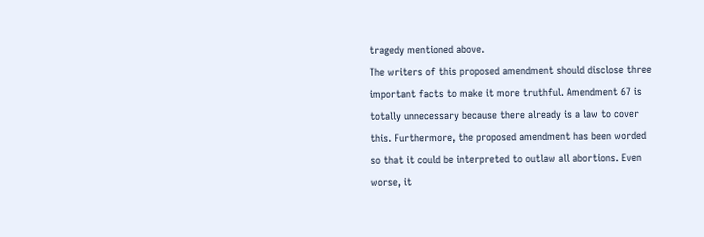tragedy mentioned above.
The writers of this proposed amendment should disclose three important facts to make it more truthful. Amendment 67 is totally unnecessary because there already is a law to cover this. Furthermore, the proposed amendment has been worded so that it could be interpreted to outlaw all abortions. Even worse, it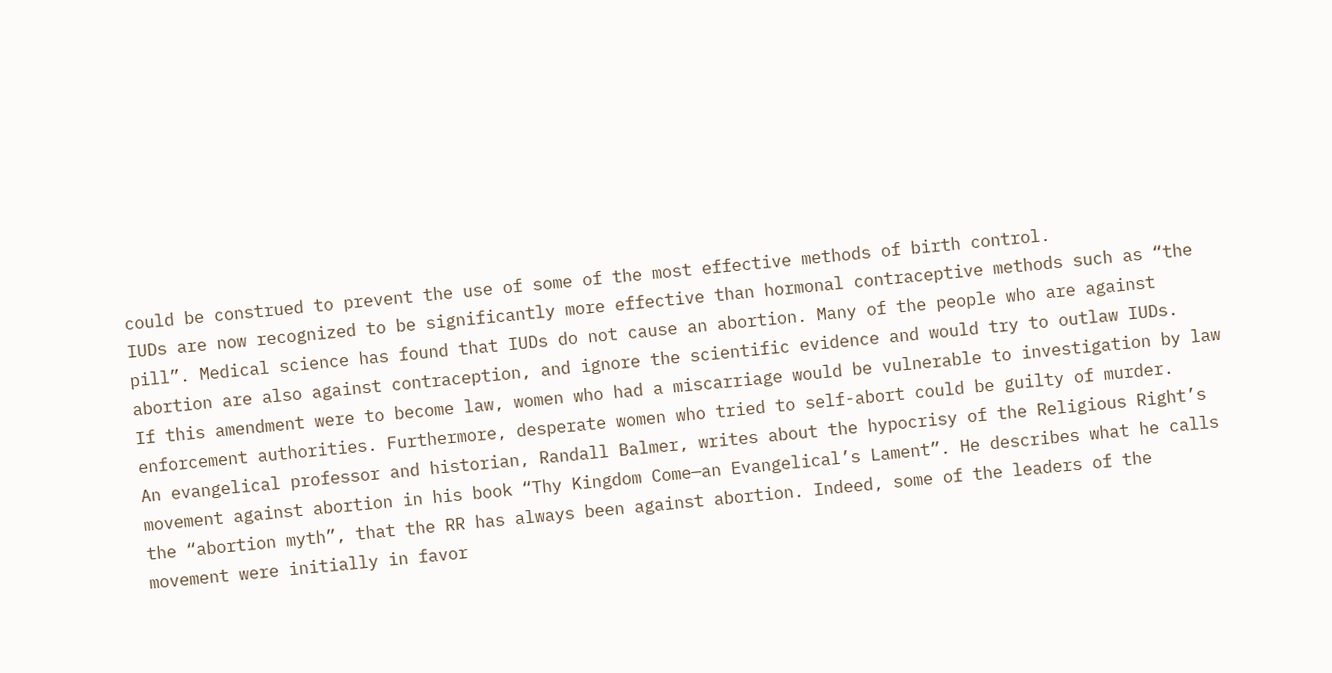could be construed to prevent the use of some of the most effective methods of birth control.
IUDs are now recognized to be significantly more effective than hormonal contraceptive methods such as “the pill”. Medical science has found that IUDs do not cause an abortion. Many of the people who are against abortion are also against contraception, and ignore the scientific evidence and would try to outlaw IUDs.
If this amendment were to become law, women who had a miscarriage would be vulnerable to investigation by law enforcement authorities. Furthermore, desperate women who tried to self-abort could be guilty of murder.
An evangelical professor and historian, Randall Balmer, writes about the hypocrisy of the Religious Right’s movement against abortion in his book “Thy Kingdom Come—an Evangelical’s Lament”. He describes what he calls the “abortion myth”, that the RR has always been against abortion. Indeed, some of the leaders of the movement were initially in favor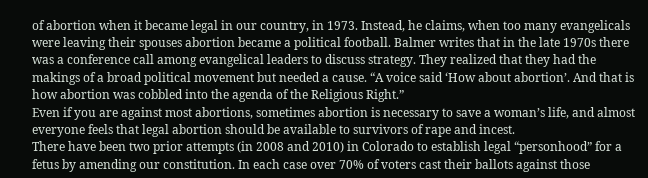of abortion when it became legal in our country, in 1973. Instead, he claims, when too many evangelicals were leaving their spouses abortion became a political football. Balmer writes that in the late 1970s there was a conference call among evangelical leaders to discuss strategy. They realized that they had the makings of a broad political movement but needed a cause. “A voice said ‘How about abortion’. And that is how abortion was cobbled into the agenda of the Religious Right.”
Even if you are against most abortions, sometimes abortion is necessary to save a woman’s life, and almost everyone feels that legal abortion should be available to survivors of rape and incest.
There have been two prior attempts (in 2008 and 2010) in Colorado to establish legal “personhood” for a fetus by amending our constitution. In each case over 70% of voters cast their ballots against those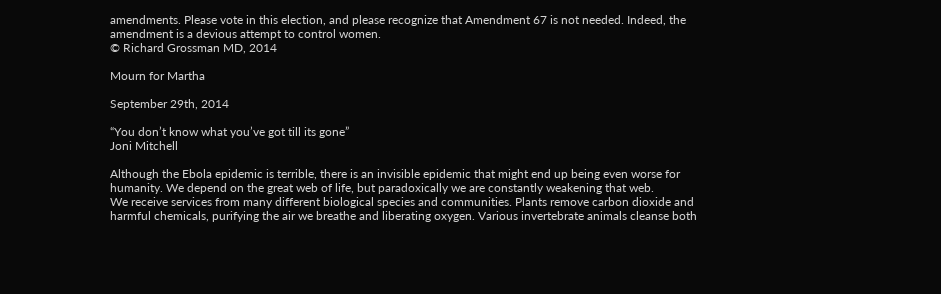amendments. Please vote in this election, and please recognize that Amendment 67 is not needed. Indeed, the amendment is a devious attempt to control women.
© Richard Grossman MD, 2014

Mourn for Martha

September 29th, 2014

“You don’t know what you’ve got till its gone”
Joni Mitchell

Although the Ebola epidemic is terrible, there is an invisible epidemic that might end up being even worse for humanity. We depend on the great web of life, but paradoxically we are constantly weakening that web.
We receive services from many different biological species and communities. Plants remove carbon dioxide and harmful chemicals, purifying the air we breathe and liberating oxygen. Various invertebrate animals cleanse both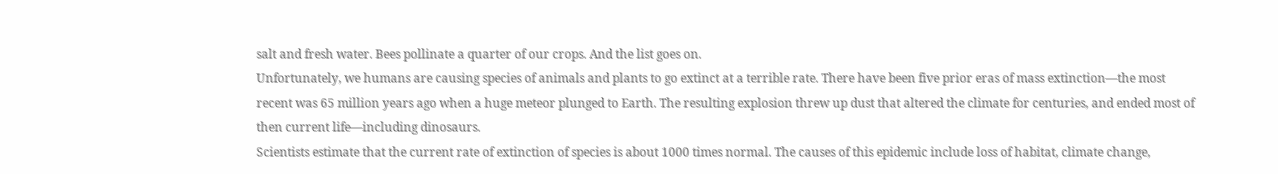salt and fresh water. Bees pollinate a quarter of our crops. And the list goes on.
Unfortunately, we humans are causing species of animals and plants to go extinct at a terrible rate. There have been five prior eras of mass extinction—the most recent was 65 million years ago when a huge meteor plunged to Earth. The resulting explosion threw up dust that altered the climate for centuries, and ended most of then current life—including dinosaurs.
Scientists estimate that the current rate of extinction of species is about 1000 times normal. The causes of this epidemic include loss of habitat, climate change,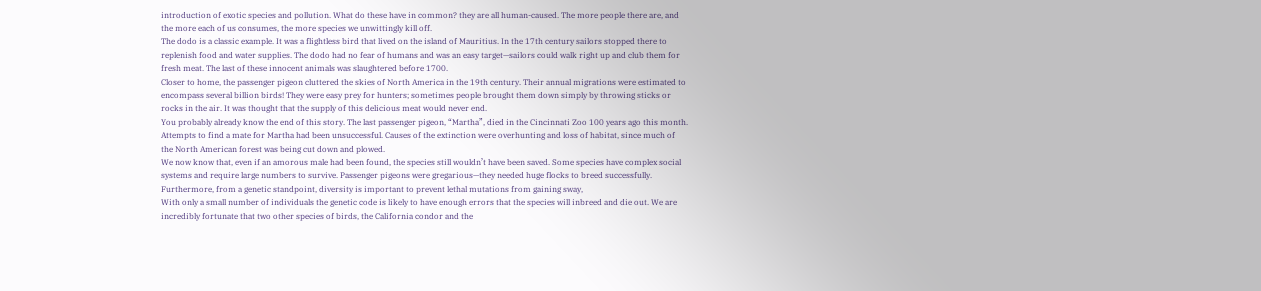introduction of exotic species and pollution. What do these have in common? they are all human-caused. The more people there are, and the more each of us consumes, the more species we unwittingly kill off.
The dodo is a classic example. It was a flightless bird that lived on the island of Mauritius. In the 17th century sailors stopped there to replenish food and water supplies. The dodo had no fear of humans and was an easy target—sailors could walk right up and club them for fresh meat. The last of these innocent animals was slaughtered before 1700.
Closer to home, the passenger pigeon cluttered the skies of North America in the 19th century. Their annual migrations were estimated to encompass several billion birds! They were easy prey for hunters; sometimes people brought them down simply by throwing sticks or rocks in the air. It was thought that the supply of this delicious meat would never end.
You probably already know the end of this story. The last passenger pigeon, “Martha”, died in the Cincinnati Zoo 100 years ago this month. Attempts to find a mate for Martha had been unsuccessful. Causes of the extinction were overhunting and loss of habitat, since much of the North American forest was being cut down and plowed.
We now know that, even if an amorous male had been found, the species still wouldn’t have been saved. Some species have complex social systems and require large numbers to survive. Passenger pigeons were gregarious—they needed huge flocks to breed successfully. Furthermore, from a genetic standpoint, diversity is important to prevent lethal mutations from gaining sway,
With only a small number of individuals the genetic code is likely to have enough errors that the species will inbreed and die out. We are incredibly fortunate that two other species of birds, the California condor and the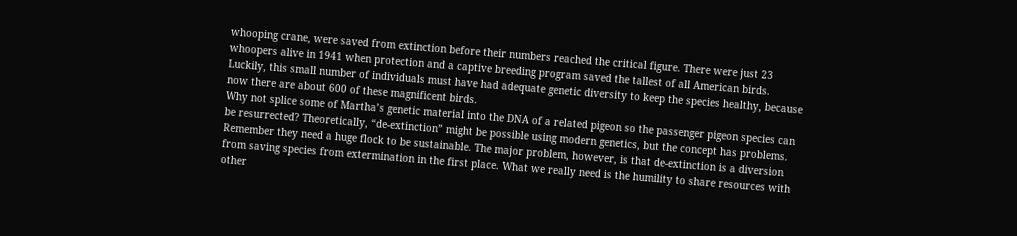whooping crane, were saved from extinction before their numbers reached the critical figure. There were just 23 whoopers alive in 1941 when protection and a captive breeding program saved the tallest of all American birds. Luckily, this small number of individuals must have had adequate genetic diversity to keep the species healthy, because now there are about 600 of these magnificent birds.
Why not splice some of Martha’s genetic material into the DNA of a related pigeon so the passenger pigeon species can be resurrected? Theoretically, “de-extinction” might be possible using modern genetics, but the concept has problems. Remember they need a huge flock to be sustainable. The major problem, however, is that de-extinction is a diversion from saving species from extermination in the first place. What we really need is the humility to share resources with other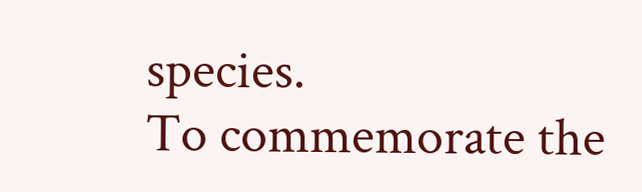species.
To commemorate the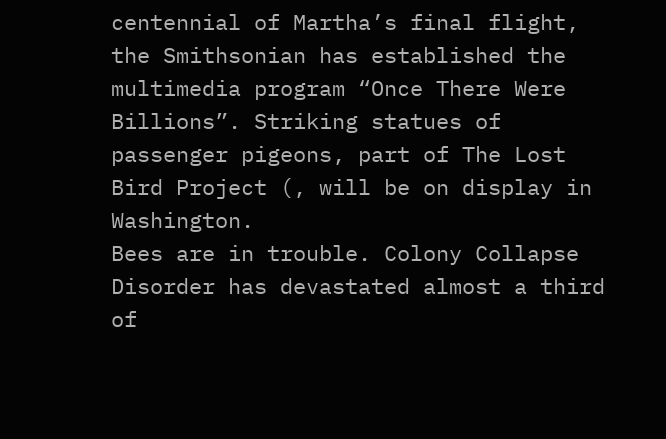centennial of Martha’s final flight, the Smithsonian has established the multimedia program “Once There Were Billions”. Striking statues of passenger pigeons, part of The Lost Bird Project (, will be on display in Washington.
Bees are in trouble. Colony Collapse Disorder has devastated almost a third of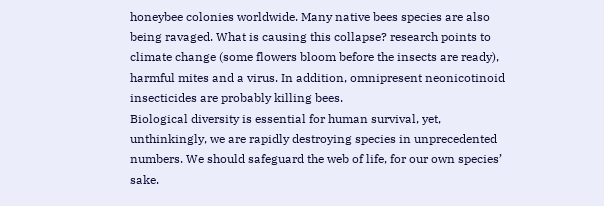honeybee colonies worldwide. Many native bees species are also being ravaged. What is causing this collapse? research points to climate change (some flowers bloom before the insects are ready), harmful mites and a virus. In addition, omnipresent neonicotinoid insecticides are probably killing bees.
Biological diversity is essential for human survival, yet, unthinkingly, we are rapidly destroying species in unprecedented numbers. We should safeguard the web of life, for our own species’ sake.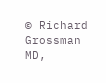© Richard Grossman MD,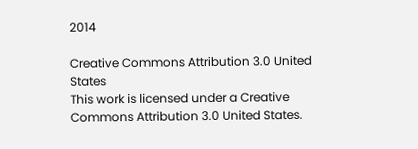2014

Creative Commons Attribution 3.0 United States
This work is licensed under a Creative Commons Attribution 3.0 United States.